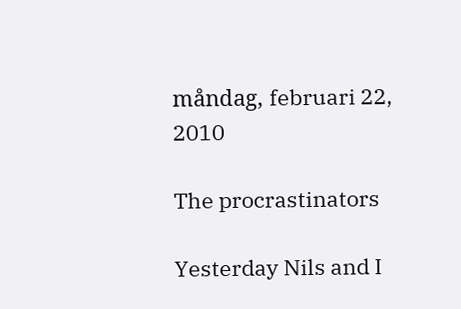måndag, februari 22, 2010

The procrastinators

Yesterday Nils and I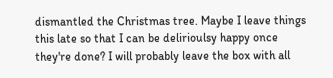dismantled the Christmas tree. Maybe I leave things this late so that I can be delirioulsy happy once they're done? I will probably leave the box with all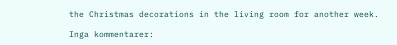the Christmas decorations in the living room for another week.

Inga kommentarer: